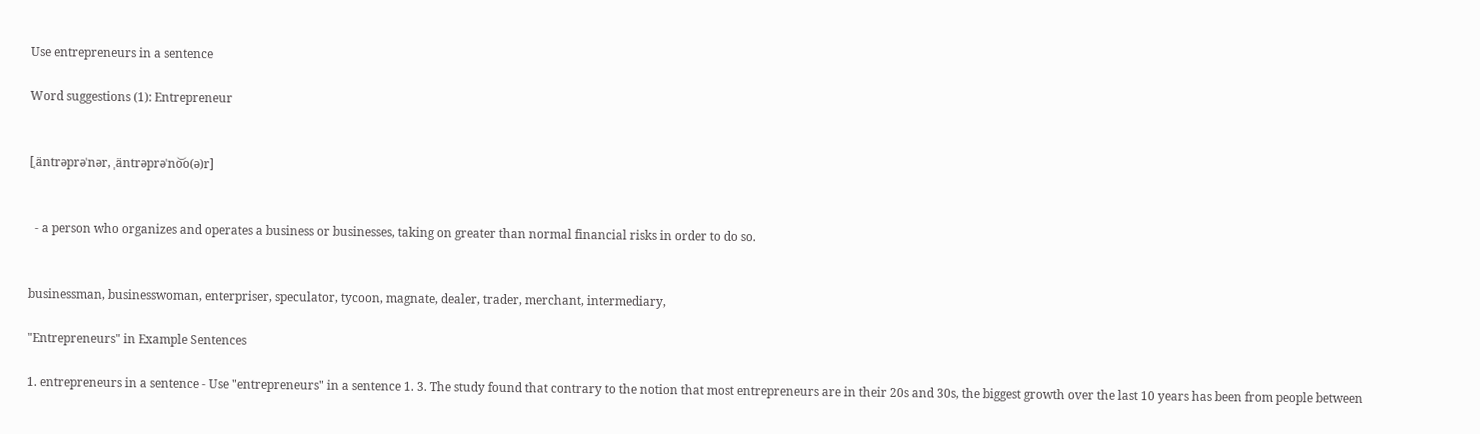Use entrepreneurs in a sentence

Word suggestions (1): Entrepreneur


[ˌäntrəprəˈnər, ˌäntrəprəˈno͝o(ə)r]


  - a person who organizes and operates a business or businesses, taking on greater than normal financial risks in order to do so.


businessman, businesswoman, enterpriser, speculator, tycoon, magnate, dealer, trader, merchant, intermediary,

"Entrepreneurs" in Example Sentences

1. entrepreneurs in a sentence - Use "entrepreneurs" in a sentence 1. 3. The study found that contrary to the notion that most entrepreneurs are in their 20s and 30s, the biggest growth over the last 10 years has been from people between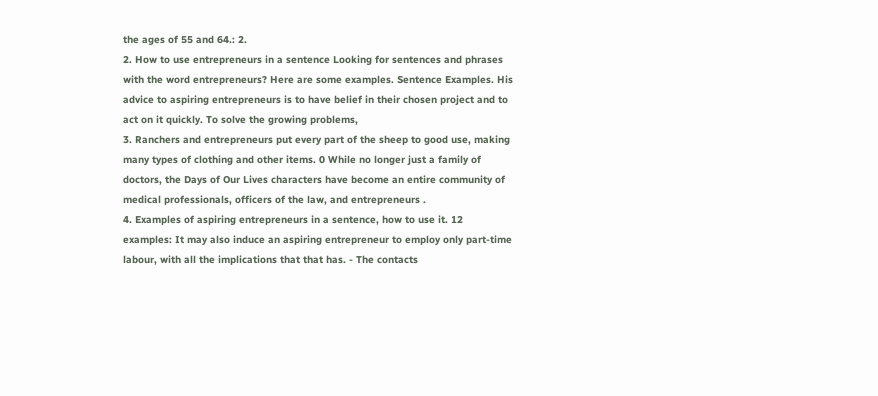the ages of 55 and 64.: 2.
2. How to use entrepreneurs in a sentence Looking for sentences and phrases with the word entrepreneurs? Here are some examples. Sentence Examples. His advice to aspiring entrepreneurs is to have belief in their chosen project and to act on it quickly. To solve the growing problems,
3. Ranchers and entrepreneurs put every part of the sheep to good use, making many types of clothing and other items. 0 While no longer just a family of doctors, the Days of Our Lives characters have become an entire community of medical professionals, officers of the law, and entrepreneurs .
4. Examples of aspiring entrepreneurs in a sentence, how to use it. 12 examples: It may also induce an aspiring entrepreneur to employ only part-time labour, with all the implications that that has. - The contacts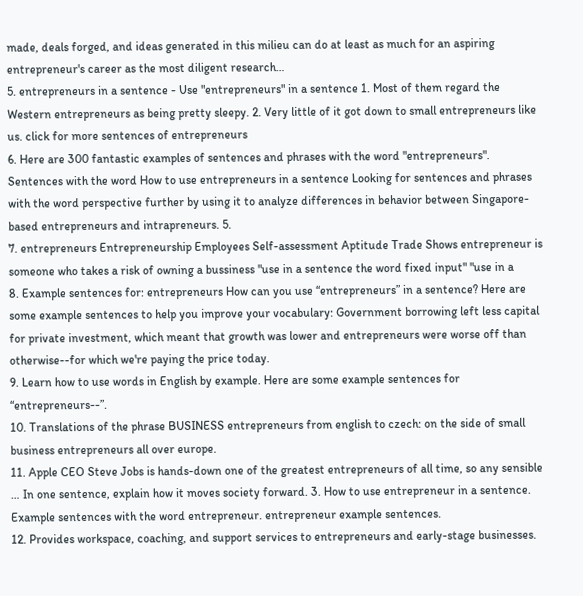made, deals forged, and ideas generated in this milieu can do at least as much for an aspiring entrepreneur's career as the most diligent research…
5. entrepreneurs in a sentence - Use "entrepreneurs" in a sentence 1. Most of them regard the Western entrepreneurs as being pretty sleepy. 2. Very little of it got down to small entrepreneurs like us. click for more sentences of entrepreneurs
6. Here are 300 fantastic examples of sentences and phrases with the word "entrepreneurs". Sentences with the word How to use entrepreneurs in a sentence Looking for sentences and phrases with the word perspective further by using it to analyze differences in behavior between Singapore-based entrepreneurs and intrapreneurs. 5.
7. entrepreneurs Entrepreneurship Employees Self-assessment Aptitude Trade Shows entrepreneur is someone who takes a risk of owning a bussiness "use in a sentence the word fixed input" "use in a
8. Example sentences for: entrepreneurs How can you use “entrepreneurs” in a sentence? Here are some example sentences to help you improve your vocabulary: Government borrowing left less capital for private investment, which meant that growth was lower and entrepreneurs were worse off than otherwise--for which we're paying the price today.
9. Learn how to use words in English by example. Here are some example sentences for “entrepreneurs--”.
10. Translations of the phrase BUSINESS entrepreneurs from english to czech: on the side of small business entrepreneurs all over europe.
11. Apple CEO Steve Jobs is hands-down one of the greatest entrepreneurs of all time, so any sensible … In one sentence, explain how it moves society forward. 3. How to use entrepreneur in a sentence. Example sentences with the word entrepreneur. entrepreneur example sentences.
12. Provides workspace, coaching, and support services to entrepreneurs and early-stage businesses.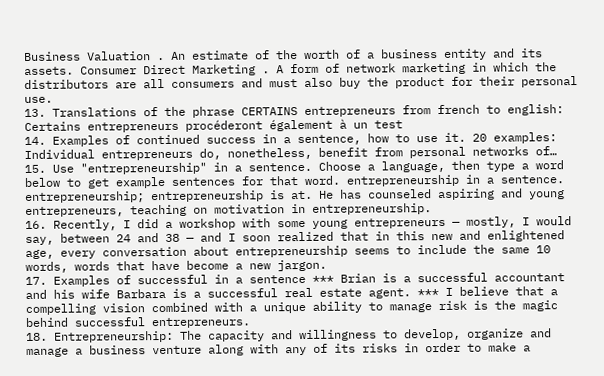Business Valuation . An estimate of the worth of a business entity and its assets. Consumer Direct Marketing . A form of network marketing in which the distributors are all consumers and must also buy the product for their personal use.
13. Translations of the phrase CERTAINS entrepreneurs from french to english: Certains entrepreneurs procéderont également à un test
14. Examples of continued success in a sentence, how to use it. 20 examples: Individual entrepreneurs do, nonetheless, benefit from personal networks of…
15. Use "entrepreneurship" in a sentence. Choose a language, then type a word below to get example sentences for that word. entrepreneurship in a sentence. entrepreneurship; entrepreneurship is at. He has counseled aspiring and young entrepreneurs, teaching on motivation in entrepreneurship.
16. Recently, I did a workshop with some young entrepreneurs — mostly, I would say, between 24 and 38 — and I soon realized that in this new and enlightened age, every conversation about entrepreneurship seems to include the same 10 words, words that have become a new jargon.
17. Examples of successful in a sentence *** Brian is a successful accountant and his wife Barbara is a successful real estate agent. *** I believe that a compelling vision combined with a unique ability to manage risk is the magic behind successful entrepreneurs.
18. Entrepreneurship: The capacity and willingness to develop, organize and manage a business venture along with any of its risks in order to make a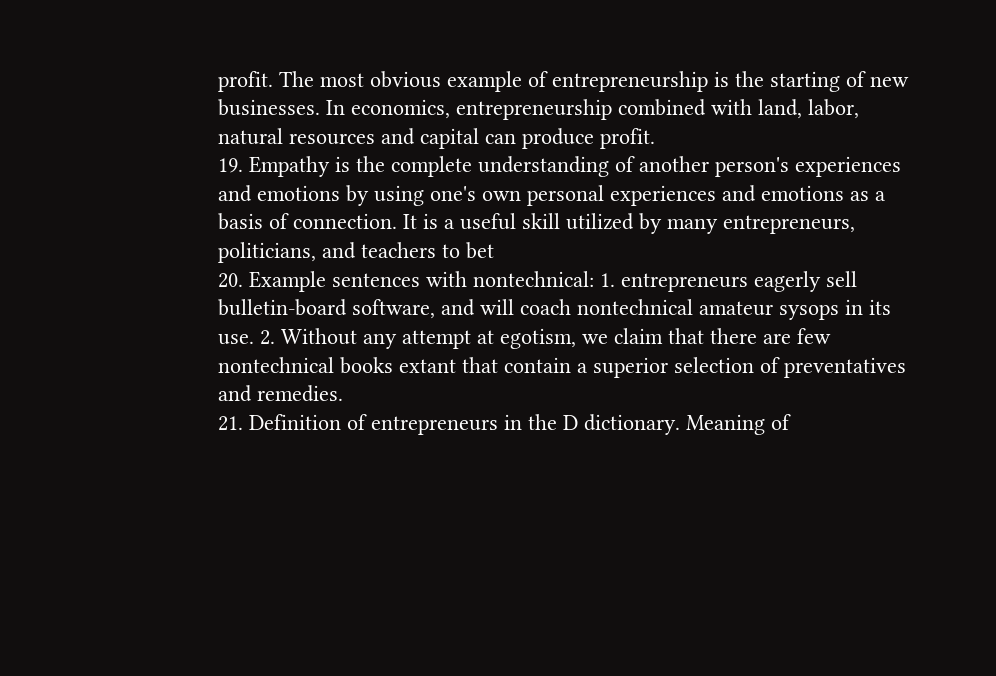profit. The most obvious example of entrepreneurship is the starting of new businesses. In economics, entrepreneurship combined with land, labor, natural resources and capital can produce profit.
19. Empathy is the complete understanding of another person's experiences and emotions by using one's own personal experiences and emotions as a basis of connection. It is a useful skill utilized by many entrepreneurs, politicians, and teachers to bet
20. Example sentences with nontechnical: 1. entrepreneurs eagerly sell bulletin-board software, and will coach nontechnical amateur sysops in its use. 2. Without any attempt at egotism, we claim that there are few nontechnical books extant that contain a superior selection of preventatives and remedies.
21. Definition of entrepreneurs in the D dictionary. Meaning of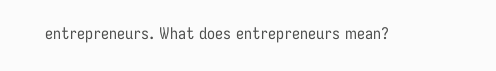entrepreneurs. What does entrepreneurs mean?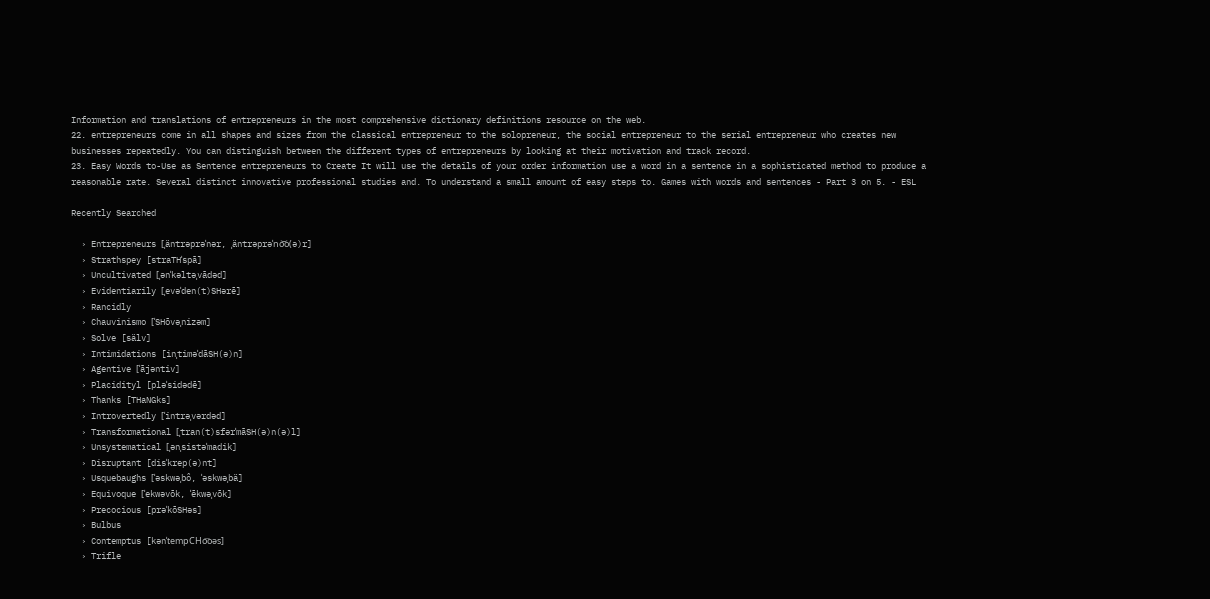Information and translations of entrepreneurs in the most comprehensive dictionary definitions resource on the web.
22. entrepreneurs come in all shapes and sizes from the classical entrepreneur to the solopreneur, the social entrepreneur to the serial entrepreneur who creates new businesses repeatedly. You can distinguish between the different types of entrepreneurs by looking at their motivation and track record.
23. Easy Words to-Use as Sentence entrepreneurs to Create It will use the details of your order information use a word in a sentence in a sophisticated method to produce a reasonable rate. Several distinct innovative professional studies and. To understand a small amount of easy steps to. Games with words and sentences - Part 3 on 5. - ESL

Recently Searched

  › Entrepreneurs [ˌäntrəprəˈnər, ˌäntrəprəˈno͝o(ə)r]
  › Strathspey [straTHˈspā]
  › Uncultivated [ˌənˈkəltəˌvādəd]
  › Evidentiarily [ˌevəˈden(t)SHərē]
  › Rancidly
  › Chauvinismo [ˈSHōvəˌnizəm]
  › Solve [sälv]
  › Intimidations [inˌtiməˈdāSH(ə)n]
  › Agentive [ˈājəntiv]
  › Placidityl [pləˈsidədē]
  › Thanks [THaNGks]
  › Introvertedly [ˈintrəˌvərdəd]
  › Transformational [ˌtran(t)sfərˈmāSH(ə)n(ə)l]
  › Unsystematical [ˌənˌsistəˈmadik]
  › Disruptant [disˈkrep(ə)nt]
  › Usquebaughs [ˈəskwəˌbô, ˈəskwəˌbä]
  › Equivoque [ˈekwəvōk, ˈēkwəˌvōk]
  › Precocious [prəˈkōSHəs]
  › Bulbus
  › Contemptus [kənˈtempCHo͞oəs]
  › Trifle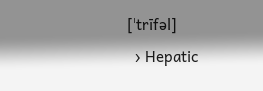[ˈtrīfəl]
  › Hepatic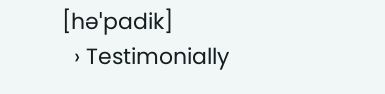[həˈpadik]
  › Testimonially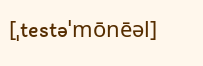[ˌtestəˈmōnēəl]